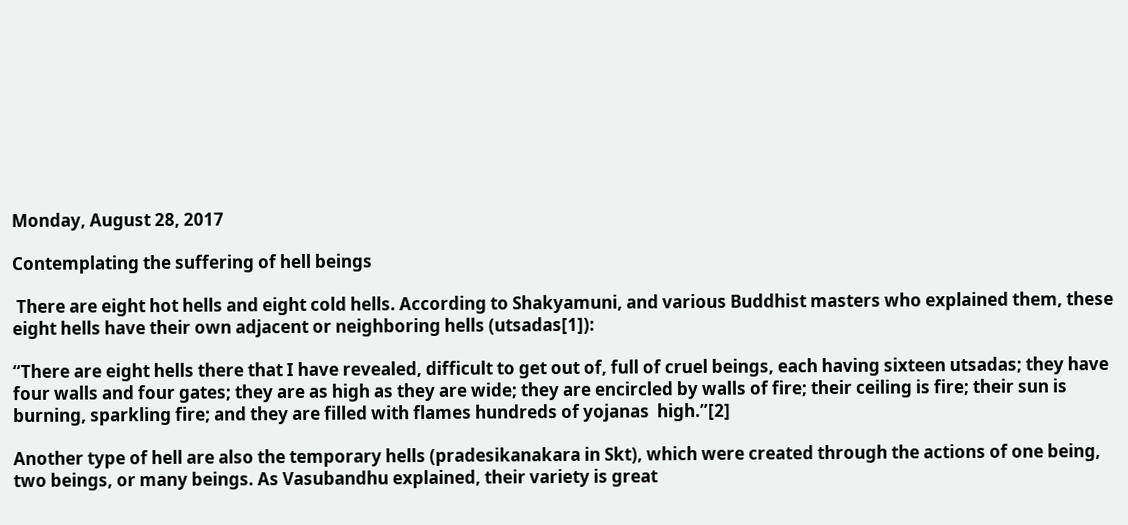Monday, August 28, 2017

Contemplating the suffering of hell beings

 There are eight hot hells and eight cold hells. According to Shakyamuni, and various Buddhist masters who explained them, these eight hells have their own adjacent or neighboring hells (utsadas[1]):

“There are eight hells there that I have revealed, difficult to get out of, full of cruel beings, each having sixteen utsadas; they have four walls and four gates; they are as high as they are wide; they are encircled by walls of fire; their ceiling is fire; their sun is burning, sparkling fire; and they are filled with flames hundreds of yojanas  high.”[2]

Another type of hell are also the temporary hells (pradesikanakara in Skt), which were created through the actions of one being, two beings, or many beings. As Vasubandhu explained, their variety is great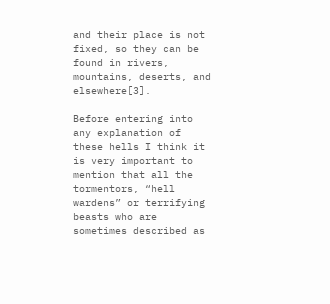and their place is not fixed, so they can be found in rivers, mountains, deserts, and elsewhere[3].

Before entering into any explanation of these hells I think it is very important to mention that all the tormentors, “hell wardens” or terrifying beasts who are sometimes described as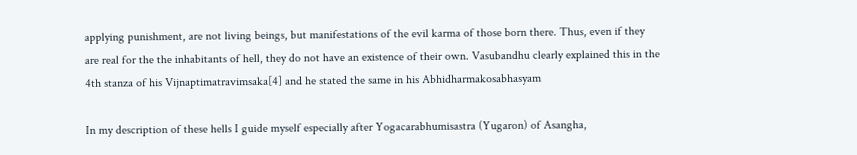applying punishment, are not living beings, but manifestations of the evil karma of those born there. Thus, even if they are real for the the inhabitants of hell, they do not have an existence of their own. Vasubandhu clearly explained this in the 4th stanza of his Vijnaptimatravimsaka[4] and he stated the same in his Abhidharmakosabhasyam

In my description of these hells I guide myself especially after Yogacarabhumisastra (Yugaron) of Asangha,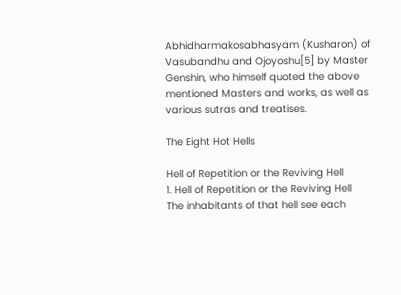Abhidharmakosabhasyam (Kusharon) of Vasubandhu and Ojoyoshu[5] by Master Genshin, who himself quoted the above mentioned Masters and works, as well as various sutras and treatises.

The Eight Hot Hells

Hell of Repetition or the Reviving Hell
1. Hell of Repetition or the Reviving Hell
The inhabitants of that hell see each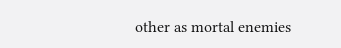other as mortal enemies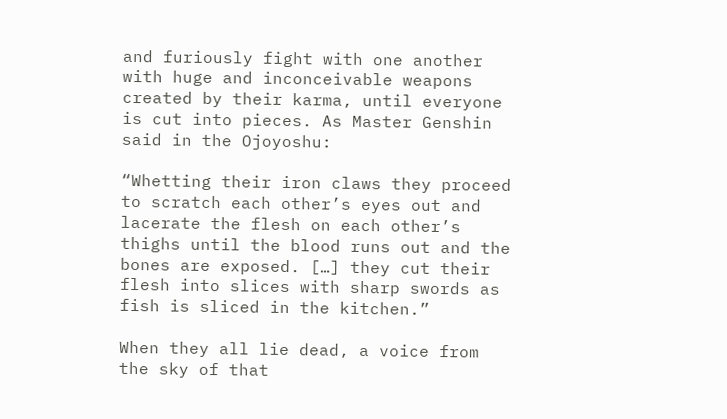and furiously fight with one another with huge and inconceivable weapons created by their karma, until everyone is cut into pieces. As Master Genshin said in the Ojoyoshu:

“Whetting their iron claws they proceed to scratch each other’s eyes out and lacerate the flesh on each other’s thighs until the blood runs out and the bones are exposed. […] they cut their flesh into slices with sharp swords as fish is sliced in the kitchen.”

When they all lie dead, a voice from the sky of that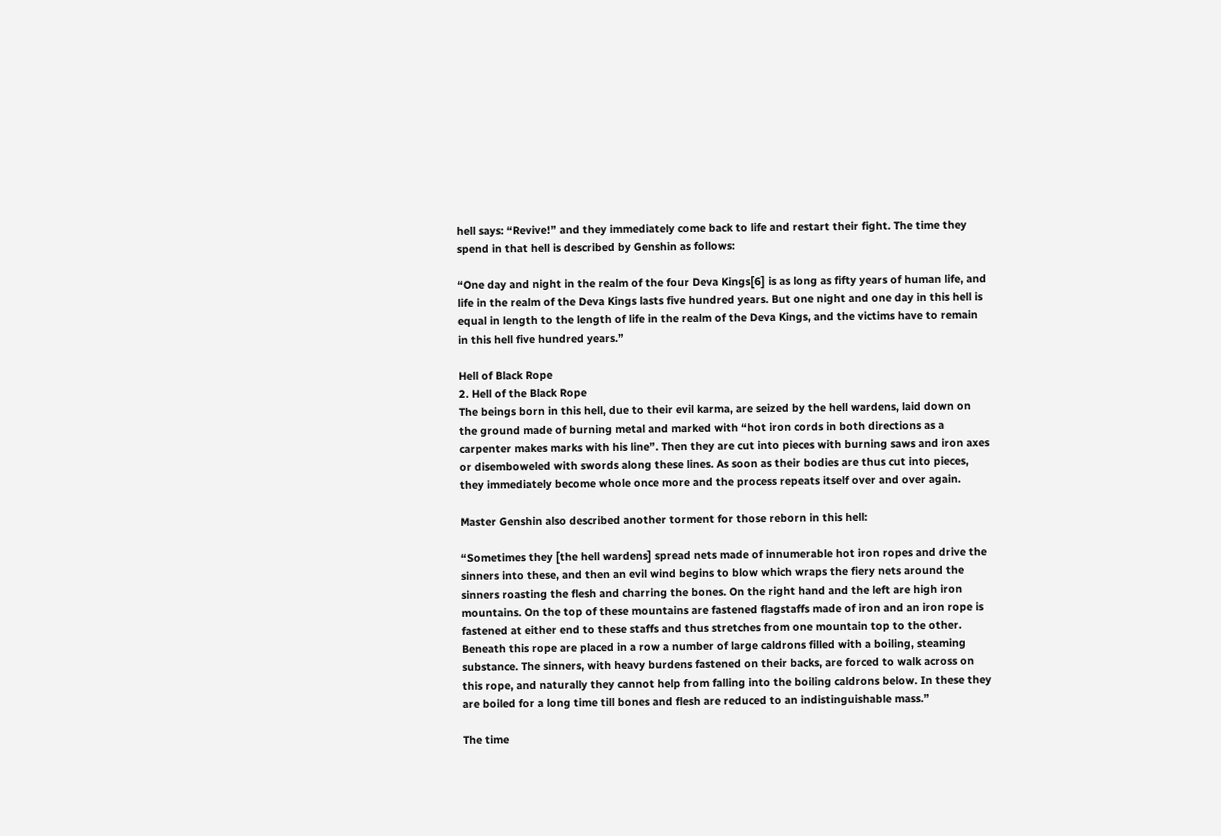hell says: “Revive!” and they immediately come back to life and restart their fight. The time they spend in that hell is described by Genshin as follows:

“One day and night in the realm of the four Deva Kings[6] is as long as fifty years of human life, and life in the realm of the Deva Kings lasts five hundred years. But one night and one day in this hell is equal in length to the length of life in the realm of the Deva Kings, and the victims have to remain in this hell five hundred years.”

Hell of Black Rope
2. Hell of the Black Rope
The beings born in this hell, due to their evil karma, are seized by the hell wardens, laid down on the ground made of burning metal and marked with “hot iron cords in both directions as a carpenter makes marks with his line”. Then they are cut into pieces with burning saws and iron axes or disemboweled with swords along these lines. As soon as their bodies are thus cut into pieces, they immediately become whole once more and the process repeats itself over and over again.

Master Genshin also described another torment for those reborn in this hell:

“Sometimes they [the hell wardens] spread nets made of innumerable hot iron ropes and drive the sinners into these, and then an evil wind begins to blow which wraps the fiery nets around the sinners roasting the flesh and charring the bones. On the right hand and the left are high iron mountains. On the top of these mountains are fastened flagstaffs made of iron and an iron rope is fastened at either end to these staffs and thus stretches from one mountain top to the other. Beneath this rope are placed in a row a number of large caldrons filled with a boiling, steaming substance. The sinners, with heavy burdens fastened on their backs, are forced to walk across on this rope, and naturally they cannot help from falling into the boiling caldrons below. In these they are boiled for a long time till bones and flesh are reduced to an indistinguishable mass.”

The time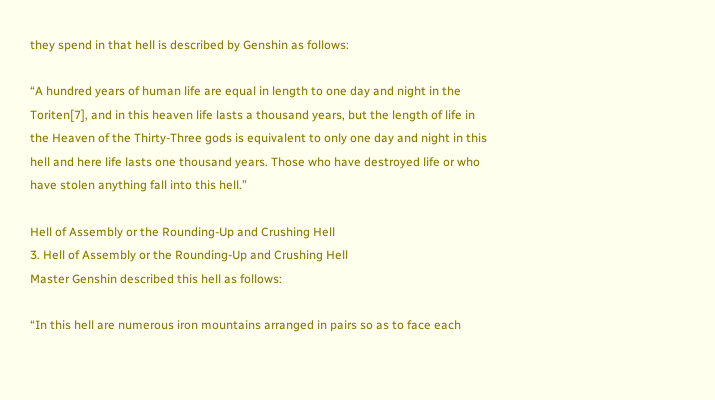they spend in that hell is described by Genshin as follows:

“A hundred years of human life are equal in length to one day and night in the Toriten[7], and in this heaven life lasts a thousand years, but the length of life in the Heaven of the Thirty-Three gods is equivalent to only one day and night in this hell and here life lasts one thousand years. Those who have destroyed life or who have stolen anything fall into this hell.”

Hell of Assembly or the Rounding-Up and Crushing Hell
3. Hell of Assembly or the Rounding-Up and Crushing Hell
Master Genshin described this hell as follows:

“In this hell are numerous iron mountains arranged in pairs so as to face each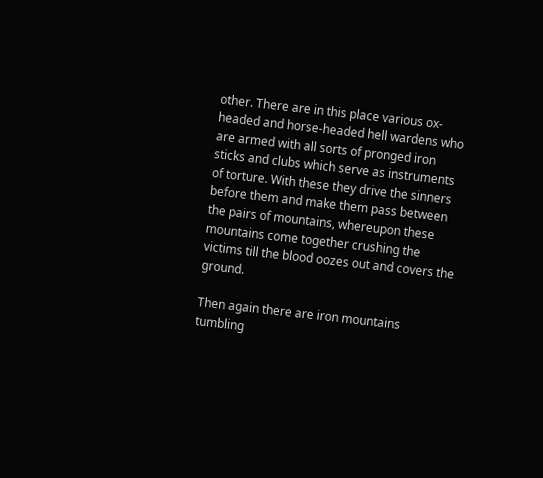other. There are in this place various ox-headed and horse-headed hell wardens who are armed with all sorts of pronged iron sticks and clubs which serve as instruments of torture. With these they drive the sinners before them and make them pass between the pairs of mountains, whereupon these mountains come together crushing the victims till the blood oozes out and covers the ground.

Then again there are iron mountains tumbling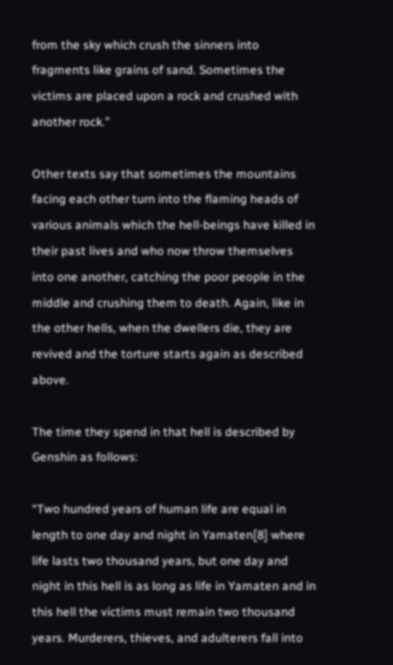from the sky which crush the sinners into fragments like grains of sand. Sometimes the victims are placed upon a rock and crushed with another rock.”

Other texts say that sometimes the mountains facing each other turn into the flaming heads of various animals which the hell-beings have killed in their past lives and who now throw themselves into one another, catching the poor people in the middle and crushing them to death. Again, like in the other hells, when the dwellers die, they are revived and the torture starts again as described above.

The time they spend in that hell is described by Genshin as follows:

“Two hundred years of human life are equal in length to one day and night in Yamaten[8] where life lasts two thousand years, but one day and night in this hell is as long as life in Yamaten and in this hell the victims must remain two thousand years. Murderers, thieves, and adulterers fall into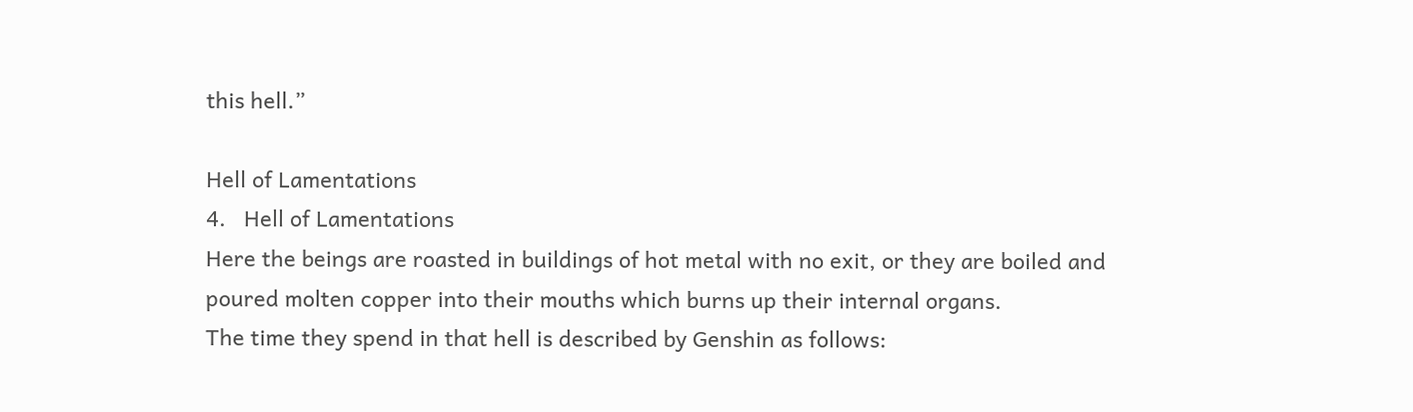this hell.”

Hell of Lamentations
4.   Hell of Lamentations
Here the beings are roasted in buildings of hot metal with no exit, or they are boiled and poured molten copper into their mouths which burns up their internal organs.
The time they spend in that hell is described by Genshin as follows: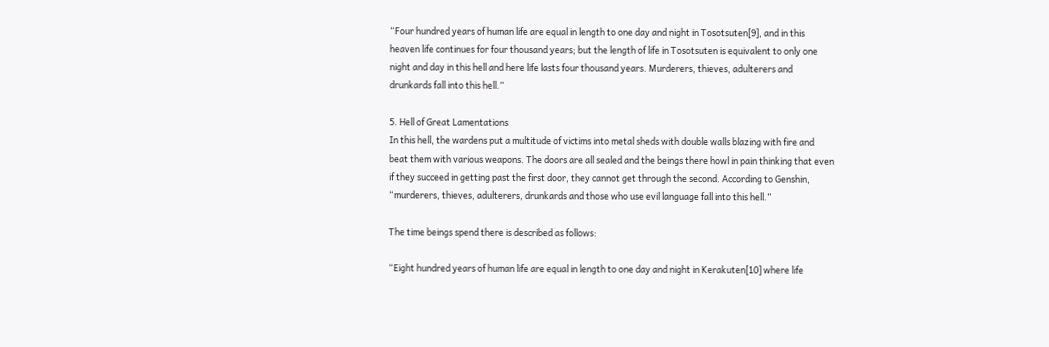“Four hundred years of human life are equal in length to one day and night in Tosotsuten[9], and in this heaven life continues for four thousand years; but the length of life in Tosotsuten is equivalent to only one night and day in this hell and here life lasts four thousand years. Murderers, thieves, adulterers and drunkards fall into this hell.”

5. Hell of Great Lamentations
In this hell, the wardens put a multitude of victims into metal sheds with double walls blazing with fire and beat them with various weapons. The doors are all sealed and the beings there howl in pain thinking that even if they succeed in getting past the first door, they cannot get through the second. According to Genshin, “murderers, thieves, adulterers, drunkards and those who use evil language fall into this hell.”

The time beings spend there is described as follows:

“Eight hundred years of human life are equal in length to one day and night in Kerakuten[10] where life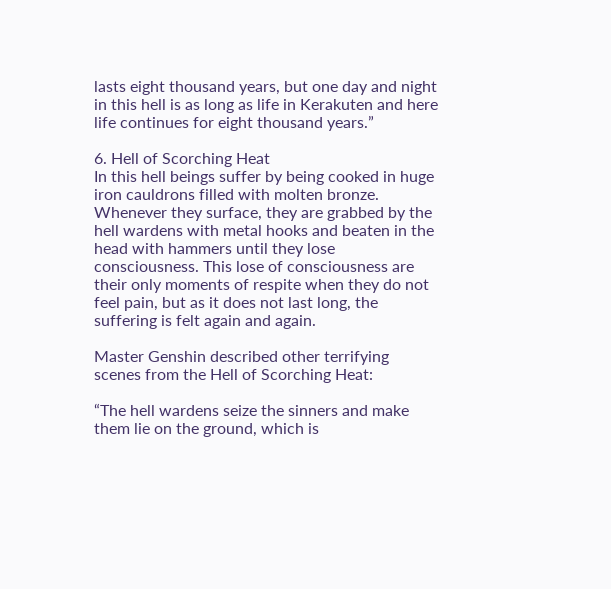lasts eight thousand years, but one day and night in this hell is as long as life in Kerakuten and here life continues for eight thousand years.”

6. Hell of Scorching Heat
In this hell beings suffer by being cooked in huge iron cauldrons filled with molten bronze. Whenever they surface, they are grabbed by the hell wardens with metal hooks and beaten in the head with hammers until they lose consciousness. This lose of consciousness are their only moments of respite when they do not feel pain, but as it does not last long, the suffering is felt again and again.

Master Genshin described other terrifying scenes from the Hell of Scorching Heat:

“The hell wardens seize the sinners and make them lie on the ground, which is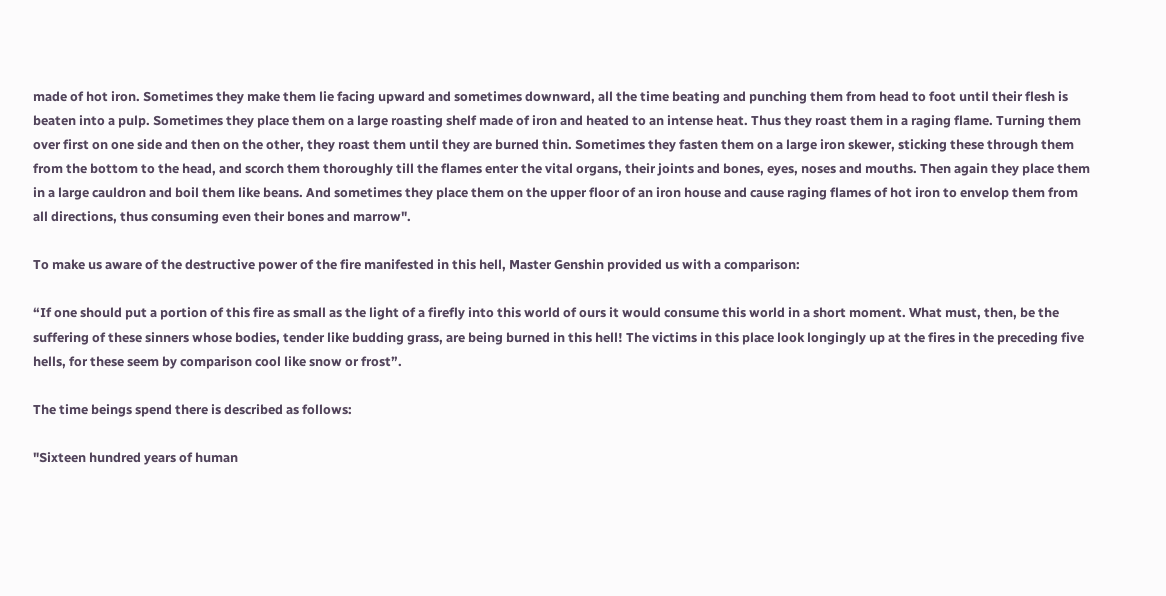made of hot iron. Sometimes they make them lie facing upward and sometimes downward, all the time beating and punching them from head to foot until their flesh is beaten into a pulp. Sometimes they place them on a large roasting shelf made of iron and heated to an intense heat. Thus they roast them in a raging flame. Turning them over first on one side and then on the other, they roast them until they are burned thin. Sometimes they fasten them on a large iron skewer, sticking these through them from the bottom to the head, and scorch them thoroughly till the flames enter the vital organs, their joints and bones, eyes, noses and mouths. Then again they place them in a large cauldron and boil them like beans. And sometimes they place them on the upper floor of an iron house and cause raging flames of hot iron to envelop them from all directions, thus consuming even their bones and marrow".

To make us aware of the destructive power of the fire manifested in this hell, Master Genshin provided us with a comparison:

“If one should put a portion of this fire as small as the light of a firefly into this world of ours it would consume this world in a short moment. What must, then, be the suffering of these sinners whose bodies, tender like budding grass, are being burned in this hell! The victims in this place look longingly up at the fires in the preceding five hells, for these seem by comparison cool like snow or frost”.

The time beings spend there is described as follows:

"Sixteen hundred years of human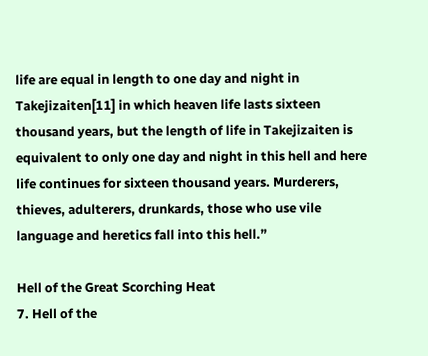life are equal in length to one day and night in Takejizaiten[11] in which heaven life lasts sixteen thousand years, but the length of life in Takejizaiten is equivalent to only one day and night in this hell and here life continues for sixteen thousand years. Murderers, thieves, adulterers, drunkards, those who use vile language and heretics fall into this hell.”

Hell of the Great Scorching Heat
7. Hell of the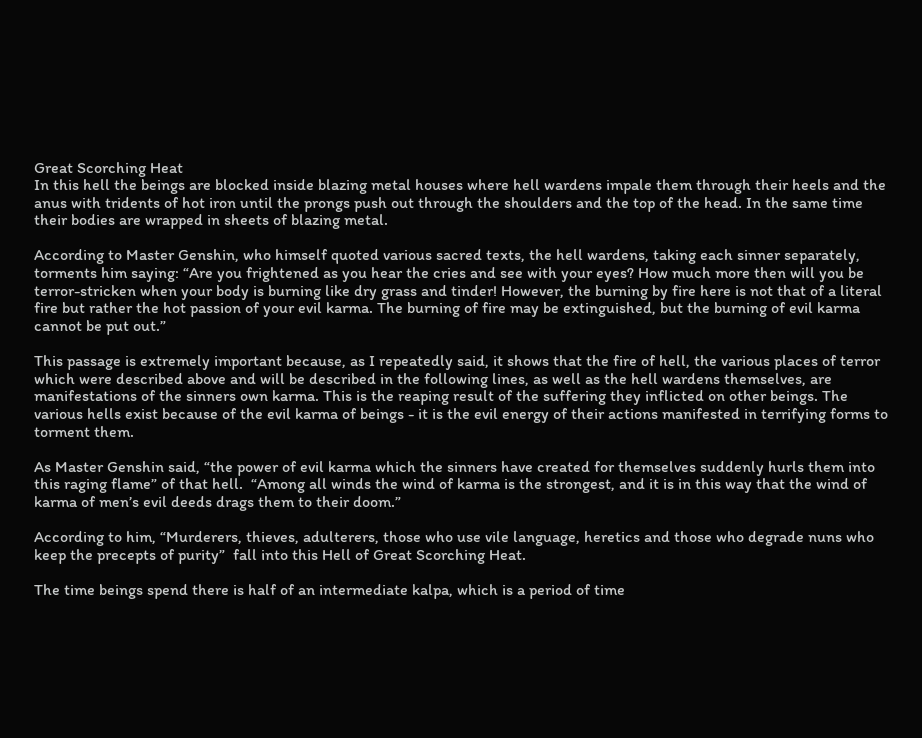Great Scorching Heat
In this hell the beings are blocked inside blazing metal houses where hell wardens impale them through their heels and the anus with tridents of hot iron until the prongs push out through the shoulders and the top of the head. In the same time their bodies are wrapped in sheets of blazing metal.

According to Master Genshin, who himself quoted various sacred texts, the hell wardens, taking each sinner separately, torments him saying: “Are you frightened as you hear the cries and see with your eyes? How much more then will you be terror-stricken when your body is burning like dry grass and tinder! However, the burning by fire here is not that of a literal fire but rather the hot passion of your evil karma. The burning of fire may be extinguished, but the burning of evil karma cannot be put out.”

This passage is extremely important because, as I repeatedly said, it shows that the fire of hell, the various places of terror which were described above and will be described in the following lines, as well as the hell wardens themselves, are manifestations of the sinners own karma. This is the reaping result of the suffering they inflicted on other beings. The various hells exist because of the evil karma of beings - it is the evil energy of their actions manifested in terrifying forms to torment them.

As Master Genshin said, “the power of evil karma which the sinners have created for themselves suddenly hurls them into this raging flame” of that hell.  “Among all winds the wind of karma is the strongest, and it is in this way that the wind of karma of men’s evil deeds drags them to their doom.”

According to him, “Murderers, thieves, adulterers, those who use vile language, heretics and those who degrade nuns who keep the precepts of purity”  fall into this Hell of Great Scorching Heat.

The time beings spend there is half of an intermediate kalpa, which is a period of time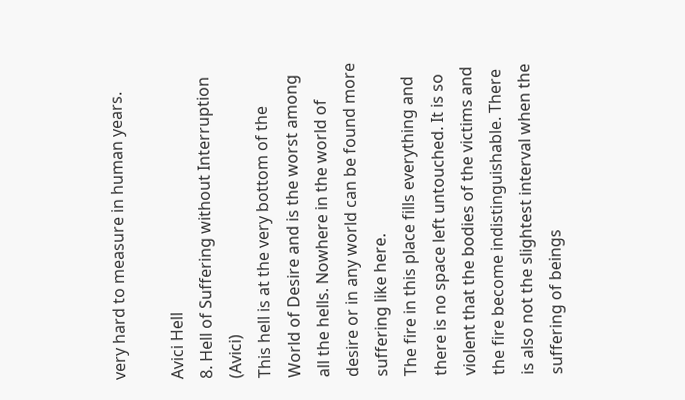very hard to measure in human years.

Avici Hell
8. Hell of Suffering without Interruption (Avici)
This hell is at the very bottom of the World of Desire and is the worst among all the hells. Nowhere in the world of desire or in any world can be found more suffering like here.
The fire in this place fills everything and there is no space left untouched. It is so violent that the bodies of the victims and the fire become indistinguishable. There is also not the slightest interval when the suffering of beings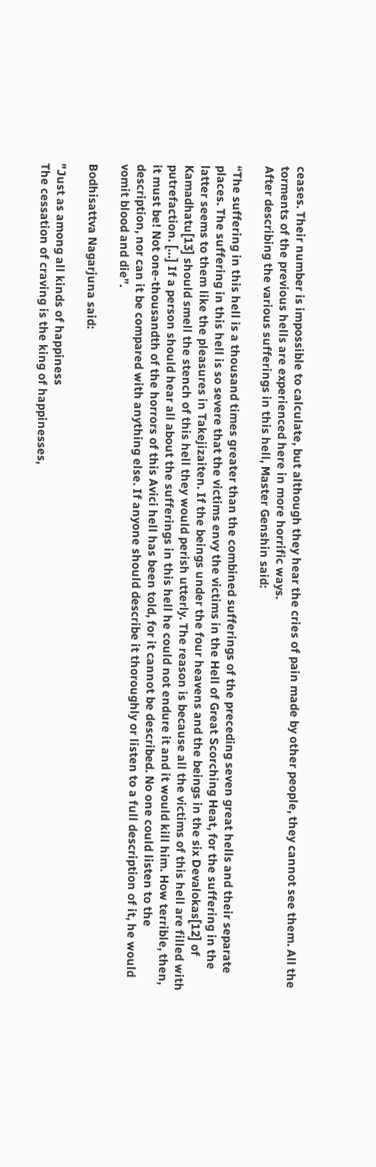ceases. Their number is impossible to calculate, but although they hear the cries of pain made by other people, they cannot see them. All the torments of the previous hells are experienced here in more horrific ways.
After describing the various sufferings in this hell, Master Genshin said:

“The suffering in this hell is a thousand times greater than the combined sufferings of the preceding seven great hells and their separate places. The suffering in this hell is so severe that the victims envy the victims in the Hell of Great Scorching Heat, for the suffering in the latter seems to them like the pleasures in Takejizaiten. If the beings under the four heavens and the beings in the six Devalokas[12] of Kamadhatu[13] should smell the stench of this hell they would perish utterly. The reason is because all the victims of this hell are filled with putrefaction. […] If a person should hear all about the sufferings in this hell he could not endure it and it would kill him. How terrible, then, it must be! Not one-thousandth of the horrors of this Avici hell has been told, for it cannot be described. No one could listen to the description, nor can it be compared with anything else. If anyone should describe it thoroughly or listen to a full description of it, he would vomit blood and die”.

Bodhisattva Nagarjuna said:

"Just as among all kinds of happiness
The cessation of craving is the king of happinesses,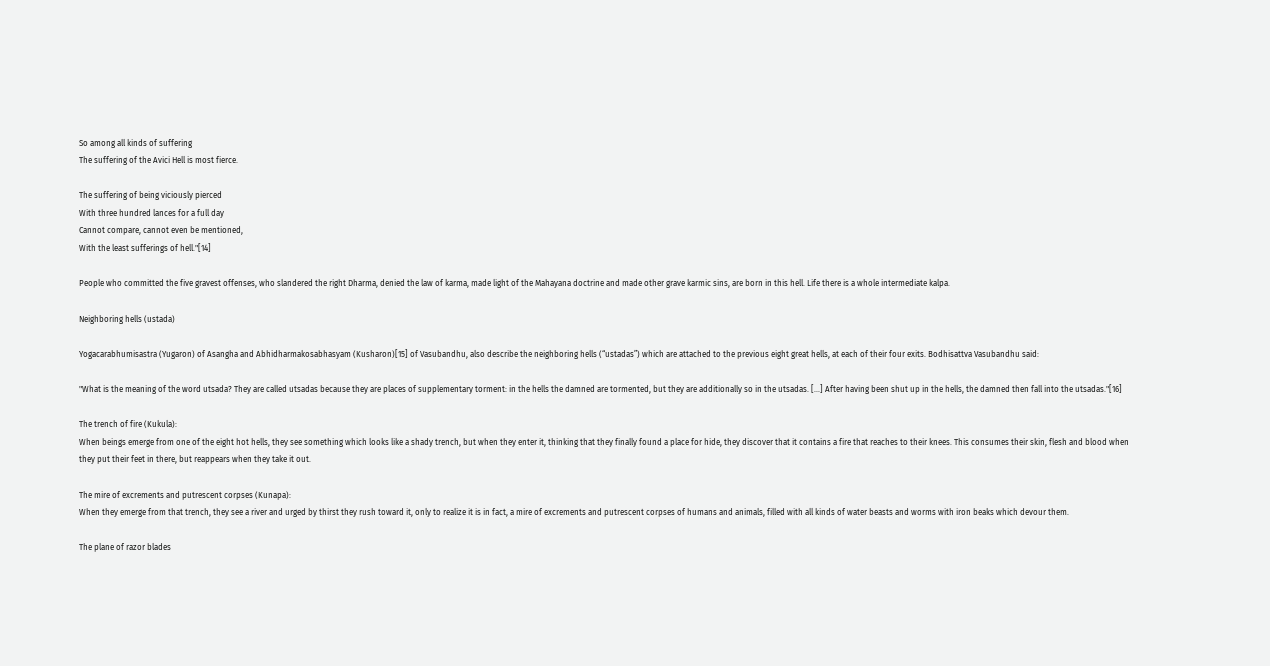So among all kinds of suffering
The suffering of the Avici Hell is most fierce.

The suffering of being viciously pierced
With three hundred lances for a full day
Cannot compare, cannot even be mentioned,
With the least sufferings of hell."[14]

People who committed the five gravest offenses, who slandered the right Dharma, denied the law of karma, made light of the Mahayana doctrine and made other grave karmic sins, are born in this hell. Life there is a whole intermediate kalpa.

Neighboring hells (ustada)

Yogacarabhumisastra (Yugaron) of Asangha and Abhidharmakosabhasyam (Kusharon)[15] of Vasubandhu, also describe the neighboring hells (“ustadas”) which are attached to the previous eight great hells, at each of their four exits. Bodhisattva Vasubandhu said:

"What is the meaning of the word utsada? They are called utsadas because they are places of supplementary torment: in the hells the damned are tormented, but they are additionally so in the utsadas. [...] After having been shut up in the hells, the damned then fall into the utsadas."[16]

The trench of fire (Kukula):
When beings emerge from one of the eight hot hells, they see something which looks like a shady trench, but when they enter it, thinking that they finally found a place for hide, they discover that it contains a fire that reaches to their knees. This consumes their skin, flesh and blood when they put their feet in there, but reappears when they take it out.

The mire of excrements and putrescent corpses (Kunapa):
When they emerge from that trench, they see a river and urged by thirst they rush toward it, only to realize it is in fact, a mire of excrements and putrescent corpses of humans and animals, filled with all kinds of water beasts and worms with iron beaks which devour them.

The plane of razor blades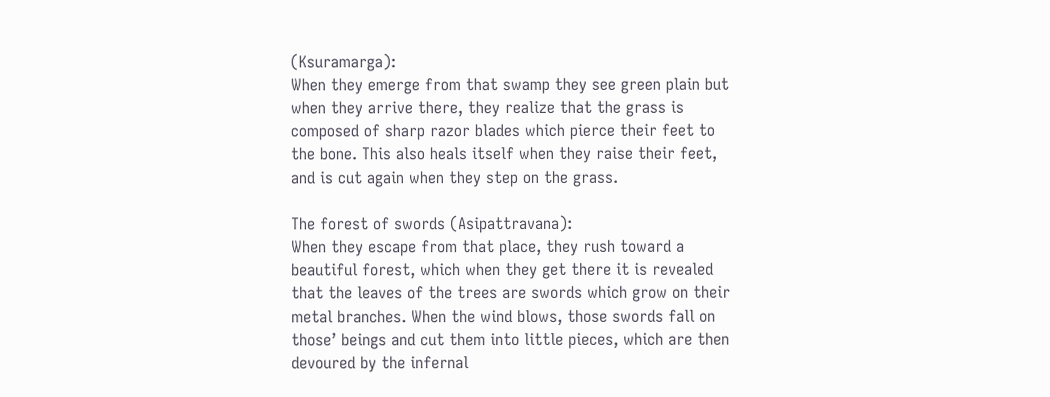(Ksuramarga):
When they emerge from that swamp they see green plain but when they arrive there, they realize that the grass is composed of sharp razor blades which pierce their feet to the bone. This also heals itself when they raise their feet, and is cut again when they step on the grass.

The forest of swords (Asipattravana):
When they escape from that place, they rush toward a beautiful forest, which when they get there it is revealed that the leaves of the trees are swords which grow on their metal branches. When the wind blows, those swords fall on those’ beings and cut them into little pieces, which are then devoured by the infernal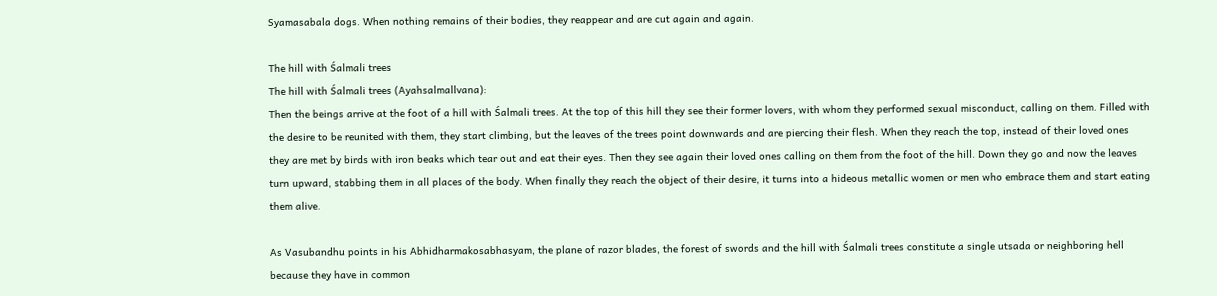Syamasabala dogs. When nothing remains of their bodies, they reappear and are cut again and again.

The hill with Śalmali trees
The hill with Śalmali trees (Ayahsalmallvana):
Then the beings arrive at the foot of a hill with Śalmali trees. At the top of this hill they see their former lovers, with whom they performed sexual misconduct, calling on them. Filled with the desire to be reunited with them, they start climbing, but the leaves of the trees point downwards and are piercing their flesh. When they reach the top, instead of their loved ones they are met by birds with iron beaks which tear out and eat their eyes. Then they see again their loved ones calling on them from the foot of the hill. Down they go and now the leaves turn upward, stabbing them in all places of the body. When finally they reach the object of their desire, it turns into a hideous metallic women or men who embrace them and start eating them alive.

As Vasubandhu points in his Abhidharmakosabhasyam, the plane of razor blades, the forest of swords and the hill with Śalmali trees constitute a single utsada or neighboring hell because they have in common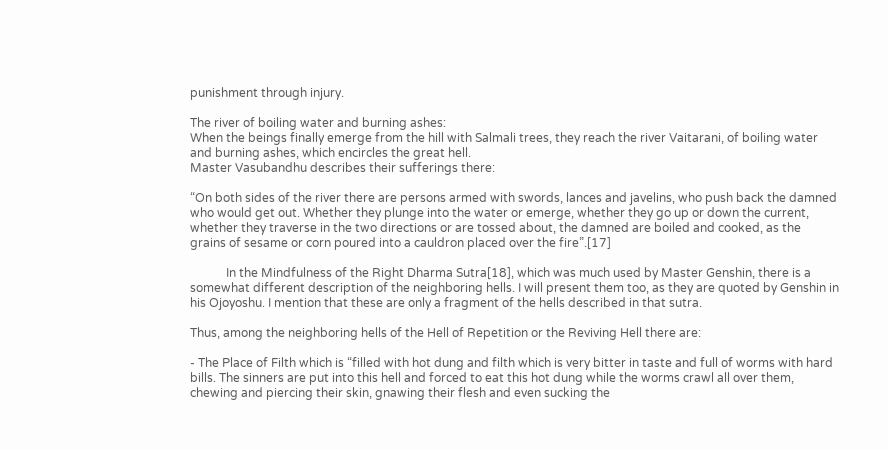punishment through injury.

The river of boiling water and burning ashes:
When the beings finally emerge from the hill with Salmali trees, they reach the river Vaitarani, of boiling water and burning ashes, which encircles the great hell.
Master Vasubandhu describes their sufferings there:

“On both sides of the river there are persons armed with swords, lances and javelins, who push back the damned who would get out. Whether they plunge into the water or emerge, whether they go up or down the current, whether they traverse in the two directions or are tossed about, the damned are boiled and cooked, as the grains of sesame or corn poured into a cauldron placed over the fire”.[17]

            In the Mindfulness of the Right Dharma Sutra[18], which was much used by Master Genshin, there is a somewhat different description of the neighboring hells. I will present them too, as they are quoted by Genshin in his Ojoyoshu. I mention that these are only a fragment of the hells described in that sutra.

Thus, among the neighboring hells of the Hell of Repetition or the Reviving Hell there are:

- The Place of Filth which is “filled with hot dung and filth which is very bitter in taste and full of worms with hard bills. The sinners are put into this hell and forced to eat this hot dung while the worms crawl all over them, chewing and piercing their skin, gnawing their flesh and even sucking the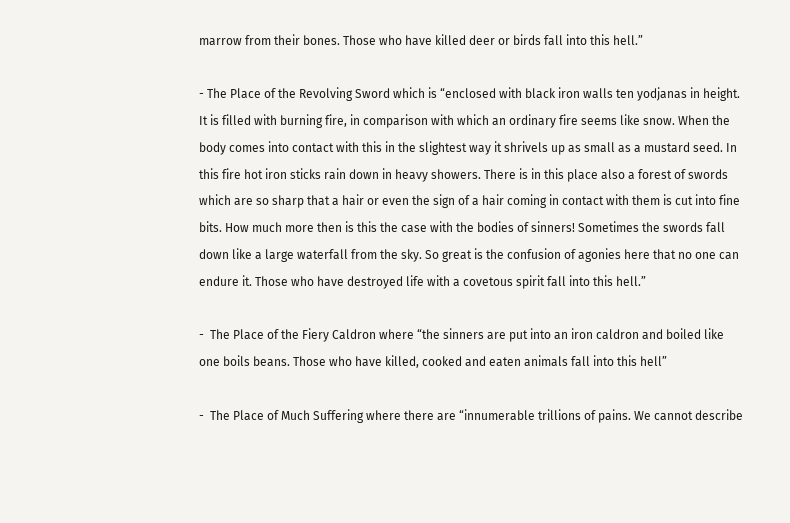marrow from their bones. Those who have killed deer or birds fall into this hell.”

- The Place of the Revolving Sword which is “enclosed with black iron walls ten yodjanas in height. It is filled with burning fire, in comparison with which an ordinary fire seems like snow. When the body comes into contact with this in the slightest way it shrivels up as small as a mustard seed. In this fire hot iron sticks rain down in heavy showers. There is in this place also a forest of swords which are so sharp that a hair or even the sign of a hair coming in contact with them is cut into fine bits. How much more then is this the case with the bodies of sinners! Sometimes the swords fall down like a large waterfall from the sky. So great is the confusion of agonies here that no one can endure it. Those who have destroyed life with a covetous spirit fall into this hell.”

-  The Place of the Fiery Caldron where “the sinners are put into an iron caldron and boiled like one boils beans. Those who have killed, cooked and eaten animals fall into this hell”

-  The Place of Much Suffering where there are “innumerable trillions of pains. We cannot describe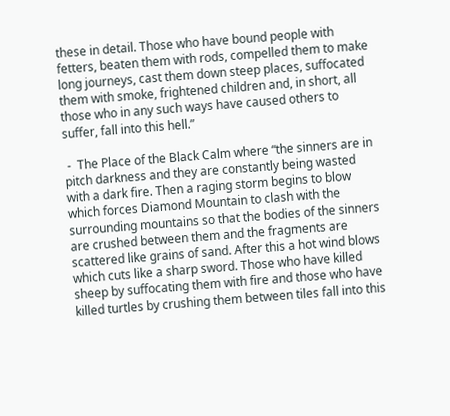these in detail. Those who have bound people with fetters, beaten them with rods, compelled them to make long journeys, cast them down steep places, suffocated them with smoke, frightened children and, in short, all those who in any such ways have caused others to suffer, fall into this hell.”

 -  The Place of the Black Calm where “the sinners are in pitch darkness and they are constantly being wasted with a dark fire. Then a raging storm begins to blow which forces Diamond Mountain to clash with the surrounding mountains so that the bodies of the sinners are crushed between them and the fragments are scattered like grains of sand. After this a hot wind blows which cuts like a sharp sword. Those who have killed sheep by suffocating them with fire and those who have killed turtles by crushing them between tiles fall into this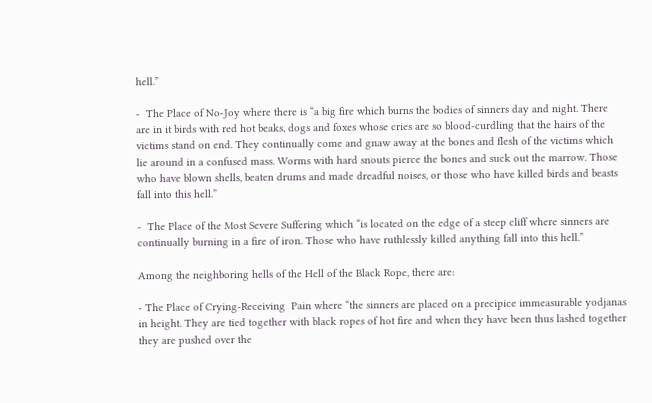hell.”

-  The Place of No-Joy where there is “a big fire which burns the bodies of sinners day and night. There are in it birds with red hot beaks, dogs and foxes whose cries are so blood-curdling that the hairs of the victims stand on end. They continually come and gnaw away at the bones and flesh of the victims which lie around in a confused mass. Worms with hard snouts pierce the bones and suck out the marrow. Those who have blown shells, beaten drums and made dreadful noises, or those who have killed birds and beasts fall into this hell.”

-  The Place of the Most Severe Suffering which “is located on the edge of a steep cliff where sinners are continually burning in a fire of iron. Those who have ruthlessly killed anything fall into this hell.”

Among the neighboring hells of the Hell of the Black Rope, there are:

- The Place of Crying-Receiving  Pain where “the sinners are placed on a precipice immeasurable yodjanas in height. They are tied together with black ropes of hot fire and when they have been thus lashed together they are pushed over the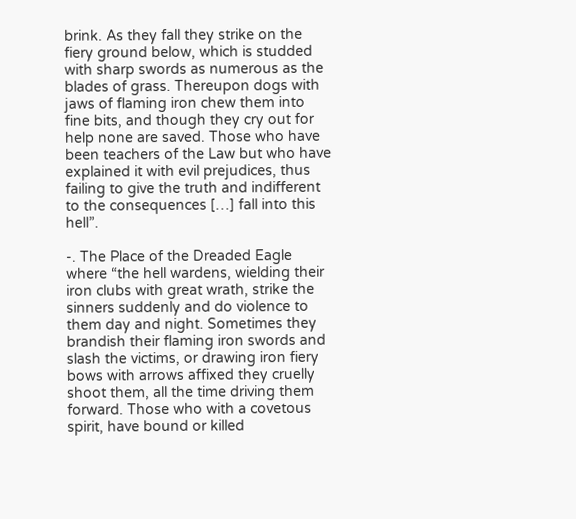brink. As they fall they strike on the fiery ground below, which is studded with sharp swords as numerous as the blades of grass. Thereupon dogs with jaws of flaming iron chew them into fine bits, and though they cry out for help none are saved. Those who have been teachers of the Law but who have explained it with evil prejudices, thus failing to give the truth and indifferent to the consequences […] fall into this hell”.

-. The Place of the Dreaded Eagle where “the hell wardens, wielding their iron clubs with great wrath, strike the sinners suddenly and do violence to them day and night. Sometimes they brandish their flaming iron swords and slash the victims, or drawing iron fiery bows with arrows affixed they cruelly shoot them, all the time driving them forward. Those who with a covetous spirit, have bound or killed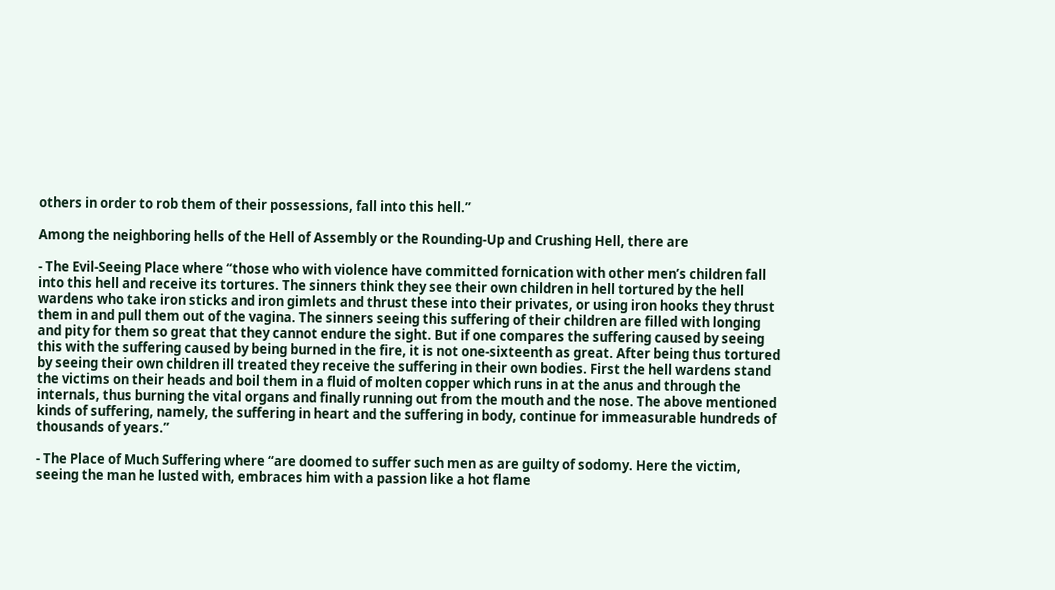others in order to rob them of their possessions, fall into this hell.”

Among the neighboring hells of the Hell of Assembly or the Rounding-Up and Crushing Hell, there are

- The Evil-Seeing Place where “those who with violence have committed fornication with other men’s children fall into this hell and receive its tortures. The sinners think they see their own children in hell tortured by the hell wardens who take iron sticks and iron gimlets and thrust these into their privates, or using iron hooks they thrust them in and pull them out of the vagina. The sinners seeing this suffering of their children are filled with longing and pity for them so great that they cannot endure the sight. But if one compares the suffering caused by seeing this with the suffering caused by being burned in the fire, it is not one-sixteenth as great. After being thus tortured by seeing their own children ill treated they receive the suffering in their own bodies. First the hell wardens stand the victims on their heads and boil them in a fluid of molten copper which runs in at the anus and through the internals, thus burning the vital organs and finally running out from the mouth and the nose. The above mentioned kinds of suffering, namely, the suffering in heart and the suffering in body, continue for immeasurable hundreds of thousands of years.”

- The Place of Much Suffering where “are doomed to suffer such men as are guilty of sodomy. Here the victim, seeing the man he lusted with, embraces him with a passion like a hot flame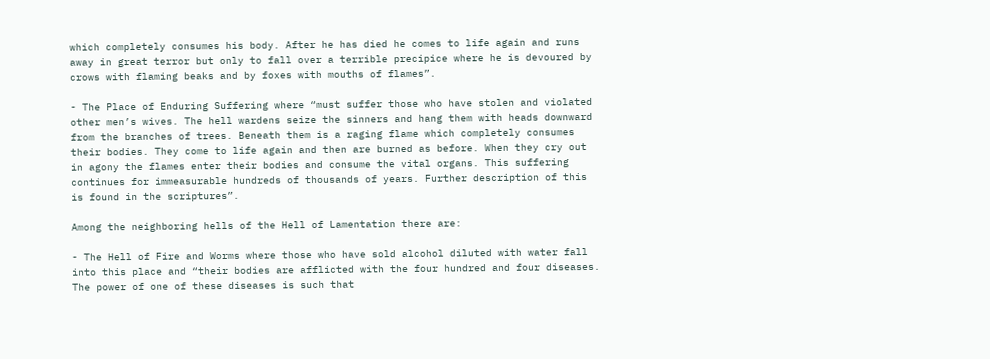which completely consumes his body. After he has died he comes to life again and runs away in great terror but only to fall over a terrible precipice where he is devoured by crows with flaming beaks and by foxes with mouths of flames”.

- The Place of Enduring Suffering where “must suffer those who have stolen and violated other men’s wives. The hell wardens seize the sinners and hang them with heads downward from the branches of trees. Beneath them is a raging flame which completely consumes their bodies. They come to life again and then are burned as before. When they cry out in agony the flames enter their bodies and consume the vital organs. This suffering continues for immeasurable hundreds of thousands of years. Further description of this is found in the scriptures”.

Among the neighboring hells of the Hell of Lamentation there are:

- The Hell of Fire and Worms where those who have sold alcohol diluted with water fall into this place and “their bodies are afflicted with the four hundred and four diseases. The power of one of these diseases is such that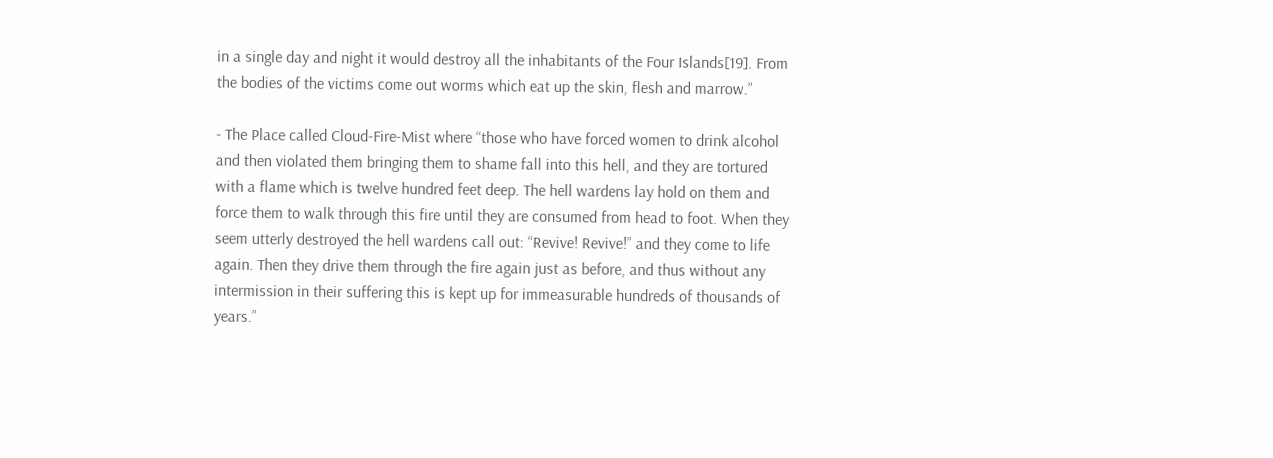in a single day and night it would destroy all the inhabitants of the Four Islands[19]. From the bodies of the victims come out worms which eat up the skin, flesh and marrow.”

- The Place called Cloud-Fire-Mist where “those who have forced women to drink alcohol and then violated them bringing them to shame fall into this hell, and they are tortured with a flame which is twelve hundred feet deep. The hell wardens lay hold on them and force them to walk through this fire until they are consumed from head to foot. When they seem utterly destroyed the hell wardens call out: “Revive! Revive!” and they come to life again. Then they drive them through the fire again just as before, and thus without any intermission in their suffering this is kept up for immeasurable hundreds of thousands of years.”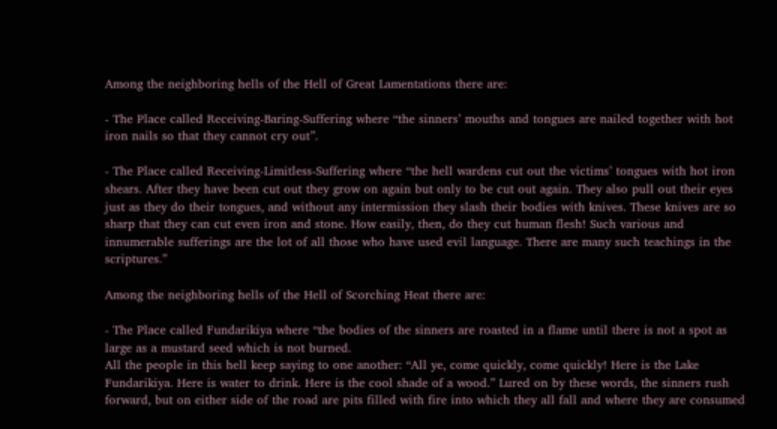Among the neighboring hells of the Hell of Great Lamentations there are:

- The Place called Receiving-Baring-Suffering where “the sinners’ mouths and tongues are nailed together with hot iron nails so that they cannot cry out”.

- The Place called Receiving-Limitless-Suffering where “the hell wardens cut out the victims’ tongues with hot iron shears. After they have been cut out they grow on again but only to be cut out again. They also pull out their eyes just as they do their tongues, and without any intermission they slash their bodies with knives. These knives are so sharp that they can cut even iron and stone. How easily, then, do they cut human flesh! Such various and innumerable sufferings are the lot of all those who have used evil language. There are many such teachings in the scriptures.”

Among the neighboring hells of the Hell of Scorching Heat there are:

- The Place called Fundarikiya where “the bodies of the sinners are roasted in a flame until there is not a spot as large as a mustard seed which is not burned.
All the people in this hell keep saying to one another: “All ye, come quickly, come quickly! Here is the Lake Fundarikiya. Here is water to drink. Here is the cool shade of a wood.” Lured on by these words, the sinners rush forward, but on either side of the road are pits filled with fire into which they all fall and where they are consumed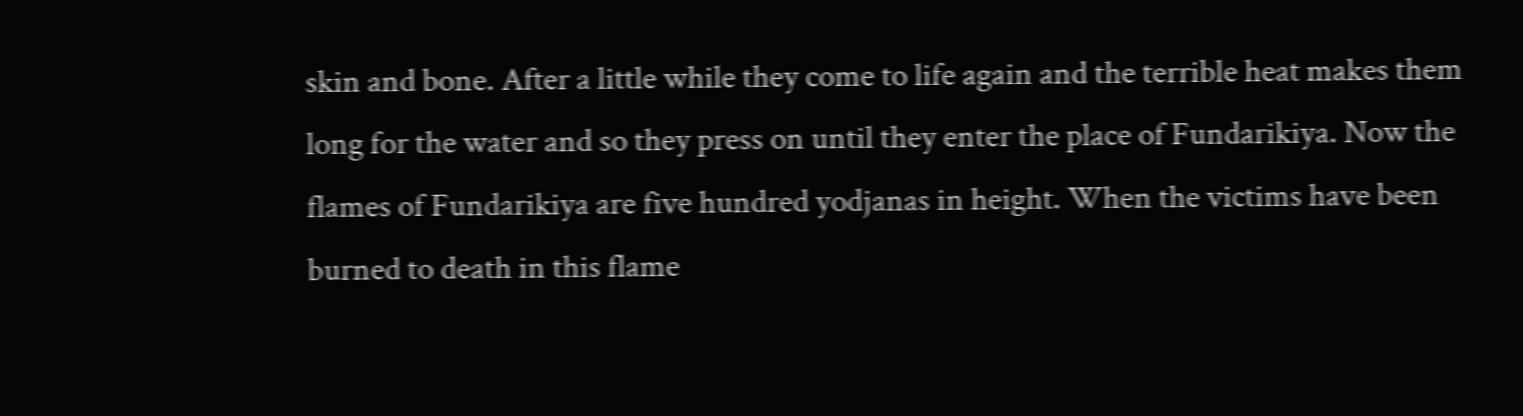skin and bone. After a little while they come to life again and the terrible heat makes them long for the water and so they press on until they enter the place of Fundarikiya. Now the flames of Fundarikiya are five hundred yodjanas in height. When the victims have been burned to death in this flame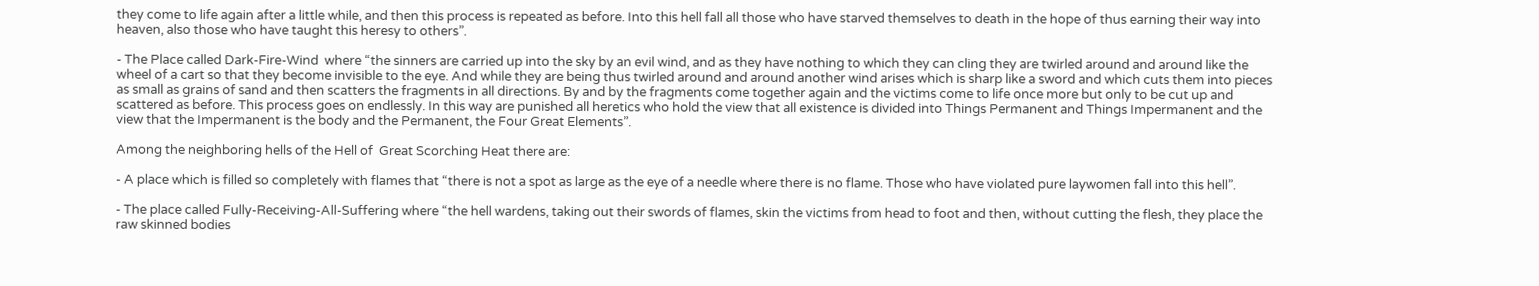they come to life again after a little while, and then this process is repeated as before. Into this hell fall all those who have starved themselves to death in the hope of thus earning their way into heaven, also those who have taught this heresy to others”.

- The Place called Dark-Fire-Wind  where “the sinners are carried up into the sky by an evil wind, and as they have nothing to which they can cling they are twirled around and around like the wheel of a cart so that they become invisible to the eye. And while they are being thus twirled around and around another wind arises which is sharp like a sword and which cuts them into pieces as small as grains of sand and then scatters the fragments in all directions. By and by the fragments come together again and the victims come to life once more but only to be cut up and scattered as before. This process goes on endlessly. In this way are punished all heretics who hold the view that all existence is divided into Things Permanent and Things Impermanent and the view that the Impermanent is the body and the Permanent, the Four Great Elements”.

Among the neighboring hells of the Hell of  Great Scorching Heat there are:

- A place which is filled so completely with flames that “there is not a spot as large as the eye of a needle where there is no flame. Those who have violated pure laywomen fall into this hell”.

- The place called Fully-Receiving-All-Suffering where “the hell wardens, taking out their swords of flames, skin the victims from head to foot and then, without cutting the flesh, they place the raw skinned bodies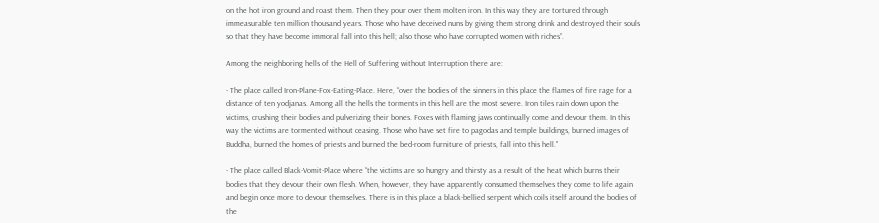on the hot iron ground and roast them. Then they pour over them molten iron. In this way they are tortured through immeasurable ten million thousand years. Those who have deceived nuns by giving them strong drink and destroyed their souls so that they have become immoral fall into this hell; also those who have corrupted women with riches”.

Among the neighboring hells of the Hell of Suffering without Interruption there are:

- The place called Iron-Plane-Fox-Eating-Place. Here, “over the bodies of the sinners in this place the flames of fire rage for a distance of ten yodjanas. Among all the hells the torments in this hell are the most severe. Iron tiles rain down upon the victims, crushing their bodies and pulverizing their bones. Foxes with flaming jaws continually come and devour them. In this way the victims are tormented without ceasing. Those who have set fire to pagodas and temple buildings, burned images of Buddha, burned the homes of priests and burned the bed-room furniture of priests, fall into this hell."

- The place called Black-Vomit-Place where “the victims are so hungry and thirsty as a result of the heat which burns their bodies that they devour their own flesh. When, however, they have apparently consumed themselves they come to life again and begin once more to devour themselves. There is in this place a black-bellied serpent which coils itself around the bodies of the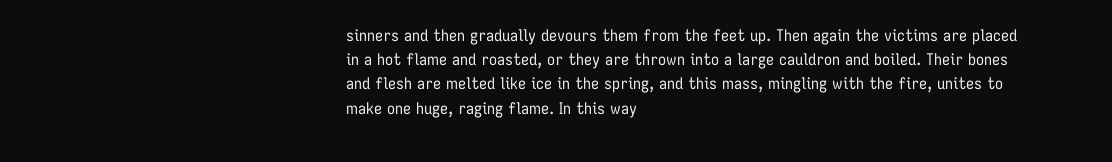sinners and then gradually devours them from the feet up. Then again the victims are placed in a hot flame and roasted, or they are thrown into a large cauldron and boiled. Their bones and flesh are melted like ice in the spring, and this mass, mingling with the fire, unites to make one huge, raging flame. In this way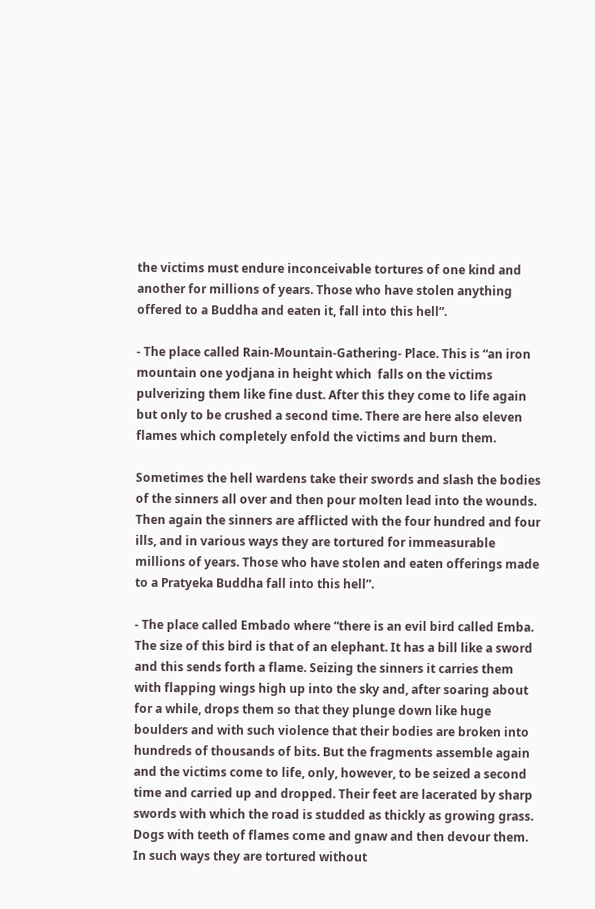the victims must endure inconceivable tortures of one kind and another for millions of years. Those who have stolen anything offered to a Buddha and eaten it, fall into this hell”.

- The place called Rain-Mountain-Gathering- Place. This is “an iron mountain one yodjana in height which  falls on the victims pulverizing them like fine dust. After this they come to life again but only to be crushed a second time. There are here also eleven flames which completely enfold the victims and burn them.

Sometimes the hell wardens take their swords and slash the bodies of the sinners all over and then pour molten lead into the wounds. Then again the sinners are afflicted with the four hundred and four ills, and in various ways they are tortured for immeasurable millions of years. Those who have stolen and eaten offerings made to a Pratyeka Buddha fall into this hell”.

- The place called Embado where “there is an evil bird called Emba. The size of this bird is that of an elephant. It has a bill like a sword and this sends forth a flame. Seizing the sinners it carries them with flapping wings high up into the sky and, after soaring about for a while, drops them so that they plunge down like huge boulders and with such violence that their bodies are broken into hundreds of thousands of bits. But the fragments assemble again and the victims come to life, only, however, to be seized a second time and carried up and dropped. Their feet are lacerated by sharp swords with which the road is studded as thickly as growing grass. Dogs with teeth of flames come and gnaw and then devour them. In such ways they are tortured without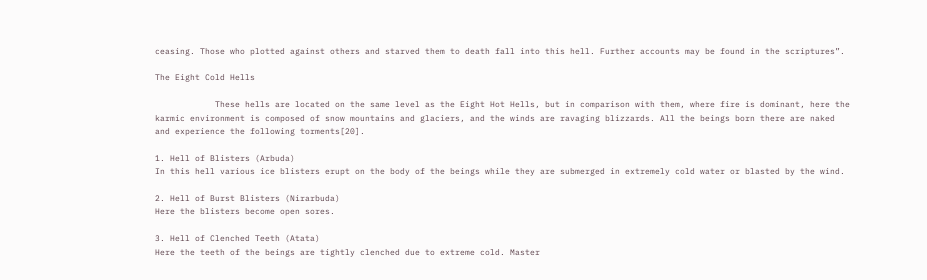ceasing. Those who plotted against others and starved them to death fall into this hell. Further accounts may be found in the scriptures”.

The Eight Cold Hells

            These hells are located on the same level as the Eight Hot Hells, but in comparison with them, where fire is dominant, here the karmic environment is composed of snow mountains and glaciers, and the winds are ravaging blizzards. All the beings born there are naked and experience the following torments[20].

1. Hell of Blisters (Arbuda)
In this hell various ice blisters erupt on the body of the beings while they are submerged in extremely cold water or blasted by the wind.

2. Hell of Burst Blisters (Nirarbuda)
Here the blisters become open sores.

3. Hell of Clenched Teeth (Atata)
Here the teeth of the beings are tightly clenched due to extreme cold. Master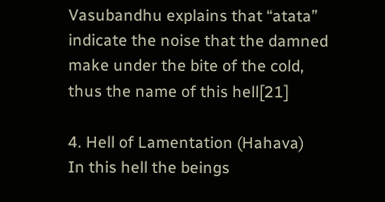Vasubandhu explains that “atata” indicate the noise that the damned make under the bite of the cold, thus the name of this hell[21]

4. Hell of Lamentation (Hahava)
In this hell the beings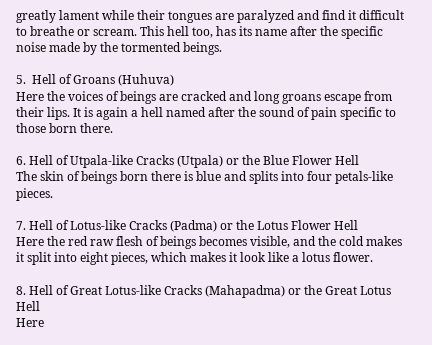greatly lament while their tongues are paralyzed and find it difficult to breathe or scream. This hell too, has its name after the specific noise made by the tormented beings.

5.  Hell of Groans (Huhuva)
Here the voices of beings are cracked and long groans escape from their lips. It is again a hell named after the sound of pain specific to those born there.

6. Hell of Utpala-like Cracks (Utpala) or the Blue Flower Hell
The skin of beings born there is blue and splits into four petals-like pieces.

7. Hell of Lotus-like Cracks (Padma) or the Lotus Flower Hell
Here the red raw flesh of beings becomes visible, and the cold makes it split into eight pieces, which makes it look like a lotus flower.

8. Hell of Great Lotus-like Cracks (Mahapadma) or the Great Lotus Hell
Here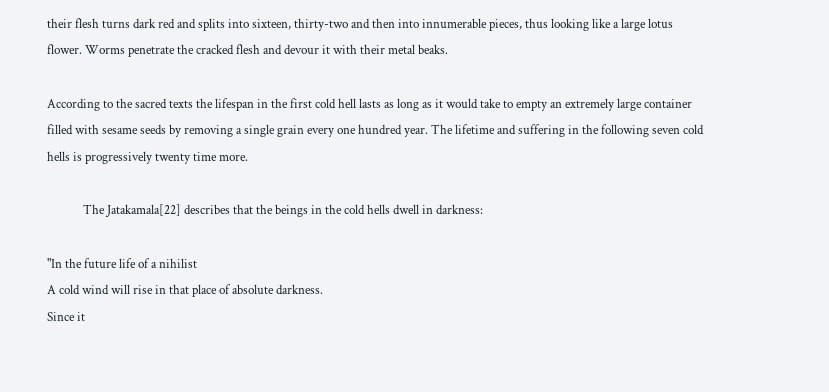their flesh turns dark red and splits into sixteen, thirty-two and then into innumerable pieces, thus looking like a large lotus flower. Worms penetrate the cracked flesh and devour it with their metal beaks.

According to the sacred texts the lifespan in the first cold hell lasts as long as it would take to empty an extremely large container filled with sesame seeds by removing a single grain every one hundred year. The lifetime and suffering in the following seven cold hells is progressively twenty time more.

            The Jatakamala[22] describes that the beings in the cold hells dwell in darkness:

"In the future life of a nihilist
A cold wind will rise in that place of absolute darkness.
Since it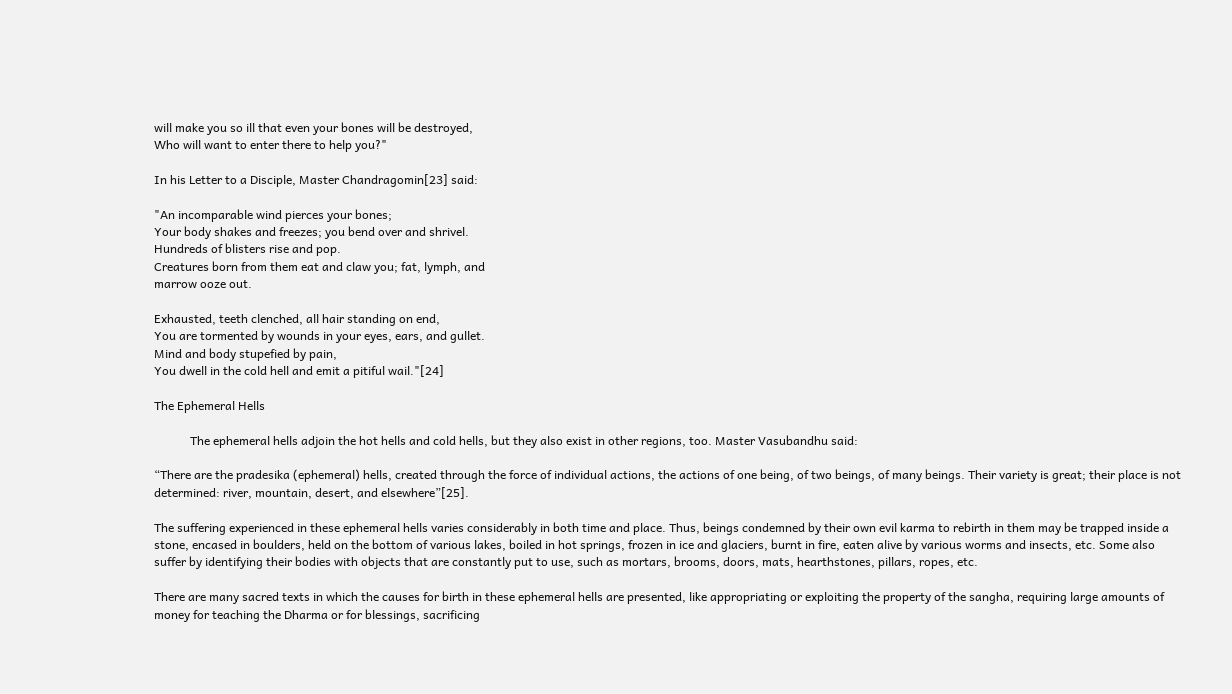will make you so ill that even your bones will be destroyed,
Who will want to enter there to help you?"

In his Letter to a Disciple, Master Chandragomin[23] said:

"An incomparable wind pierces your bones;
Your body shakes and freezes; you bend over and shrivel.
Hundreds of blisters rise and pop.
Creatures born from them eat and claw you; fat, lymph, and
marrow ooze out.

Exhausted, teeth clenched, all hair standing on end,
You are tormented by wounds in your eyes, ears, and gullet.
Mind and body stupefied by pain,
You dwell in the cold hell and emit a pitiful wail."[24]

The Ephemeral Hells

            The ephemeral hells adjoin the hot hells and cold hells, but they also exist in other regions, too. Master Vasubandhu said:

“There are the pradesika (ephemeral) hells, created through the force of individual actions, the actions of one being, of two beings, of many beings. Their variety is great; their place is not determined: river, mountain, desert, and elsewhere”[25].

The suffering experienced in these ephemeral hells varies considerably in both time and place. Thus, beings condemned by their own evil karma to rebirth in them may be trapped inside a stone, encased in boulders, held on the bottom of various lakes, boiled in hot springs, frozen in ice and glaciers, burnt in fire, eaten alive by various worms and insects, etc. Some also suffer by identifying their bodies with objects that are constantly put to use, such as mortars, brooms, doors, mats, hearthstones, pillars, ropes, etc.

There are many sacred texts in which the causes for birth in these ephemeral hells are presented, like appropriating or exploiting the property of the sangha, requiring large amounts of money for teaching the Dharma or for blessings, sacrificing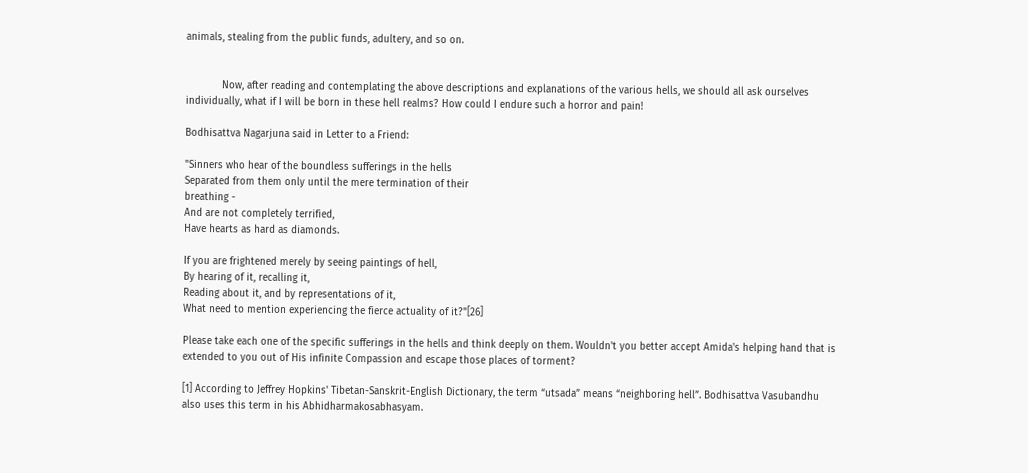animals, stealing from the public funds, adultery, and so on.


            Now, after reading and contemplating the above descriptions and explanations of the various hells, we should all ask ourselves individually, what if I will be born in these hell realms? How could I endure such a horror and pain!

Bodhisattva Nagarjuna said in Letter to a Friend:

"Sinners who hear of the boundless sufferings in the hells
Separated from them only until the mere termination of their
breathing -
And are not completely terrified,
Have hearts as hard as diamonds.

If you are frightened merely by seeing paintings of hell,
By hearing of it, recalling it,
Reading about it, and by representations of it,
What need to mention experiencing the fierce actuality of it?"[26]

Please take each one of the specific sufferings in the hells and think deeply on them. Wouldn't you better accept Amida's helping hand that is extended to you out of His infinite Compassion and escape those places of torment?

[1] According to Jeffrey Hopkins' Tibetan-Sanskrit-English Dictionary, the term “utsada” means “neighboring hell”. Bodhisattva Vasubandhu also uses this term in his Abhidharmakosabhasyam.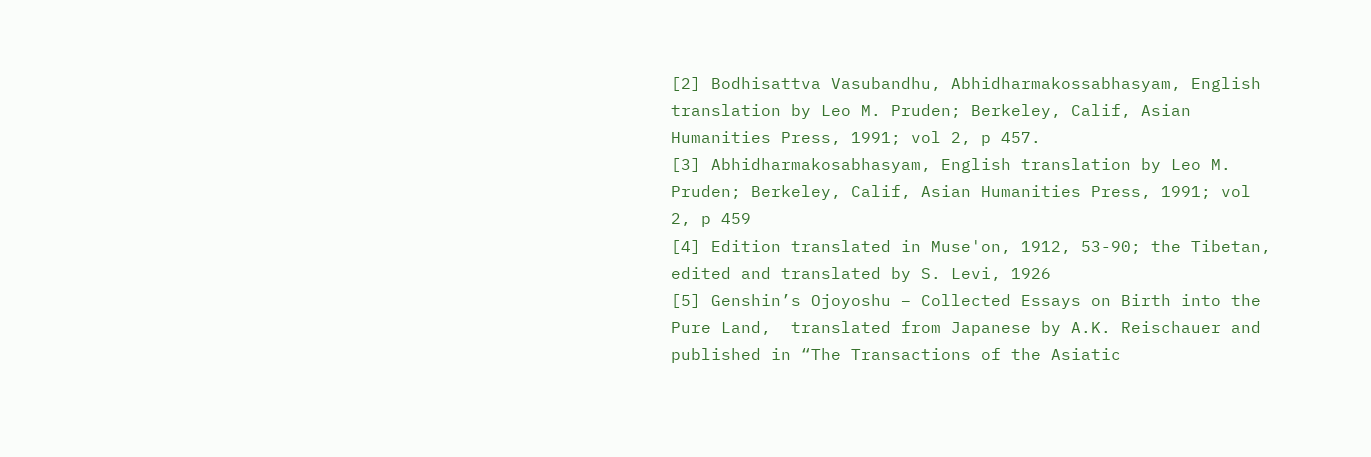[2] Bodhisattva Vasubandhu, Abhidharmakossabhasyam, English translation by Leo M. Pruden; Berkeley, Calif, Asian Humanities Press, 1991; vol 2, p 457.
[3] Abhidharmakosabhasyam, English translation by Leo M. Pruden; Berkeley, Calif, Asian Humanities Press, 1991; vol 2, p 459
[4] Edition translated in Muse'on, 1912, 53-90; the Tibetan, edited and translated by S. Levi, 1926
[5] Genshin’s Ojoyoshu – Collected Essays on Birth into the Pure Land,  translated from Japanese by A.K. Reischauer and published in “The Transactions of the Asiatic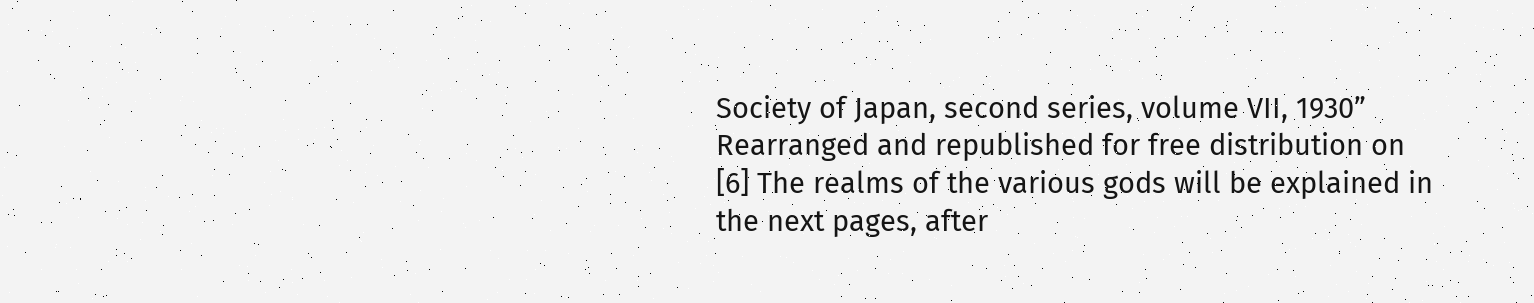Society of Japan, second series, volume VII, 1930”  Rearranged and republished for free distribution on
[6] The realms of the various gods will be explained in the next pages, after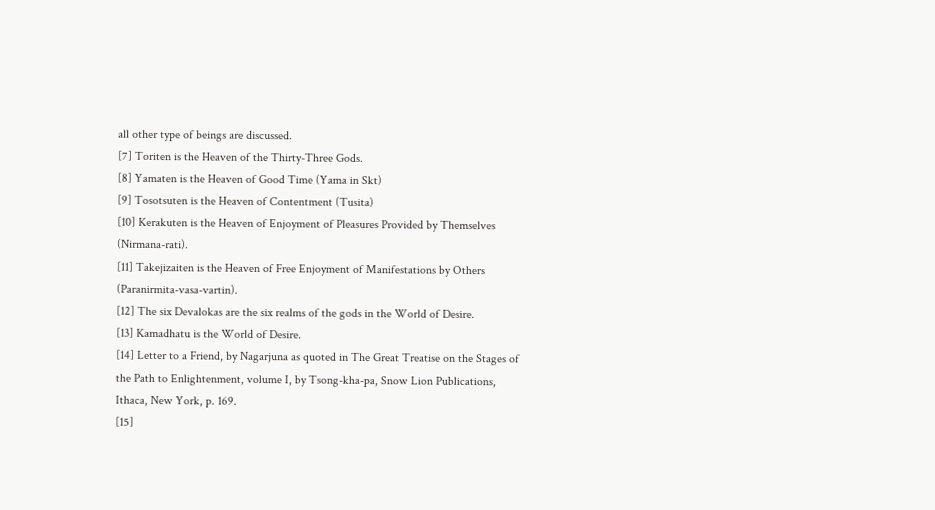all other type of beings are discussed.
[7] Toriten is the Heaven of the Thirty-Three Gods.
[8] Yamaten is the Heaven of Good Time (Yama in Skt)
[9] Tosotsuten is the Heaven of Contentment (Tusita)
[10] Kerakuten is the Heaven of Enjoyment of Pleasures Provided by Themselves (Nirmana-rati).
[11] Takejizaiten is the Heaven of Free Enjoyment of Manifestations by Others (Paranirmita-vasa-vartin).
[12] The six Devalokas are the six realms of the gods in the World of Desire.
[13] Kamadhatu is the World of Desire.
[14] Letter to a Friend, by Nagarjuna as quoted in The Great Treatise on the Stages of the Path to Enlightenment, volume I, by Tsong-kha-pa, Snow Lion Publications, Ithaca, New York, p. 169.
[15]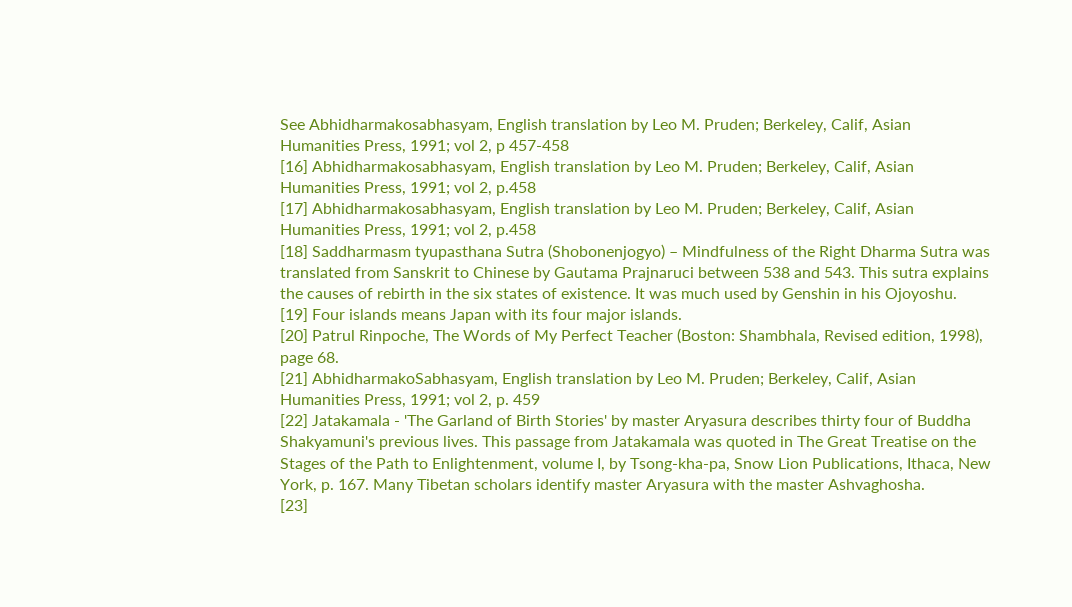See Abhidharmakosabhasyam, English translation by Leo M. Pruden; Berkeley, Calif, Asian Humanities Press, 1991; vol 2, p 457-458
[16] Abhidharmakosabhasyam, English translation by Leo M. Pruden; Berkeley, Calif, Asian Humanities Press, 1991; vol 2, p.458
[17] Abhidharmakosabhasyam, English translation by Leo M. Pruden; Berkeley, Calif, Asian Humanities Press, 1991; vol 2, p.458
[18] Saddharmasm tyupasthana Sutra (Shobonenjogyo) – Mindfulness of the Right Dharma Sutra was translated from Sanskrit to Chinese by Gautama Prajnaruci between 538 and 543. This sutra explains the causes of rebirth in the six states of existence. It was much used by Genshin in his Ojoyoshu.
[19] Four islands means Japan with its four major islands.
[20] Patrul Rinpoche, The Words of My Perfect Teacher (Boston: Shambhala, Revised edition, 1998), page 68.
[21] AbhidharmakoSabhasyam, English translation by Leo M. Pruden; Berkeley, Calif, Asian Humanities Press, 1991; vol 2, p. 459
[22] Jatakamala - 'The Garland of Birth Stories' by master Aryasura describes thirty four of Buddha Shakyamuni's previous lives. This passage from Jatakamala was quoted in The Great Treatise on the Stages of the Path to Enlightenment, volume I, by Tsong-kha-pa, Snow Lion Publications, Ithaca, New York, p. 167. Many Tibetan scholars identify master Aryasura with the master Ashvaghosha.
[23]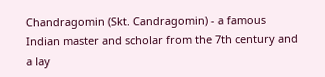Chandragomin (Skt. Candragomin) - a famous Indian master and scholar from the 7th century and a lay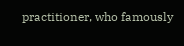practitioner, who famously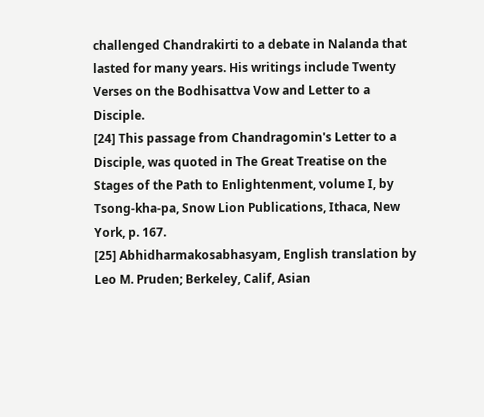challenged Chandrakirti to a debate in Nalanda that lasted for many years. His writings include Twenty Verses on the Bodhisattva Vow and Letter to a Disciple.
[24] This passage from Chandragomin's Letter to a Disciple, was quoted in The Great Treatise on the Stages of the Path to Enlightenment, volume I, by Tsong-kha-pa, Snow Lion Publications, Ithaca, New York, p. 167.
[25] Abhidharmakosabhasyam, English translation by Leo M. Pruden; Berkeley, Calif, Asian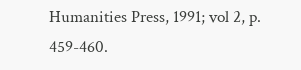Humanities Press, 1991; vol 2, p. 459-460.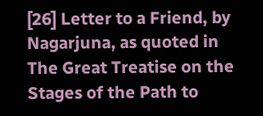[26] Letter to a Friend, by Nagarjuna, as quoted in The Great Treatise on the Stages of the Path to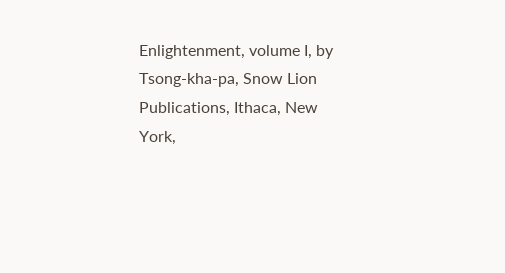Enlightenment, volume I, by Tsong-kha-pa, Snow Lion Publications, Ithaca, New York,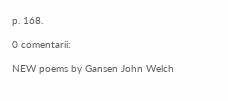p. 168.

0 comentarii:

NEW poems by Gansen John Welch